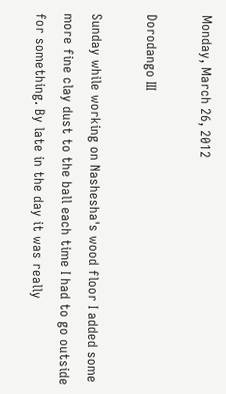Monday, March 26, 2012

Dorodango III

Sunday while working on Nashesha's wood floor I added some more fine clay dust to the ball each time I had to go outside for something. By late in the day it was really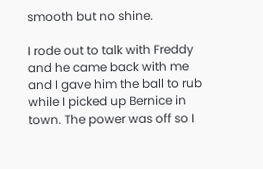smooth but no shine.

I rode out to talk with Freddy and he came back with me and I gave him the ball to rub while I picked up Bernice in town. The power was off so I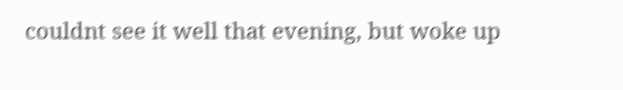couldnt see it well that evening, but woke up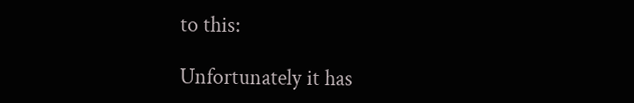to this:

Unfortunately it has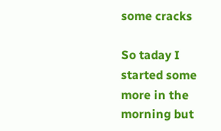some cracks

So taday I started some more in the morning but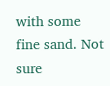with some fine sand. Not sure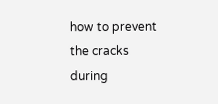how to prevent the cracks during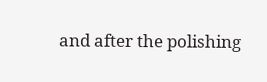and after the polishing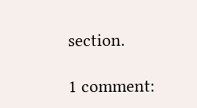section.

1 comment: